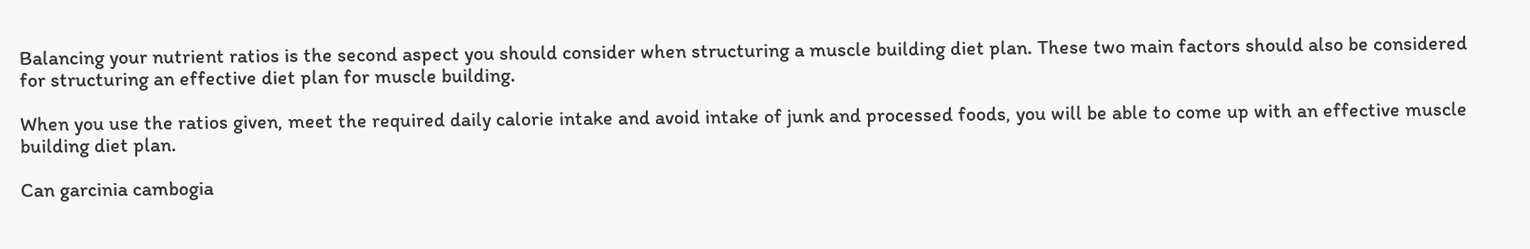Balancing your nutrient ratios is the second aspect you should consider when structuring a muscle building diet plan. These two main factors should also be considered for structuring an effective diet plan for muscle building.

When you use the ratios given, meet the required daily calorie intake and avoid intake of junk and processed foods, you will be able to come up with an effective muscle building diet plan.

Can garcinia cambogia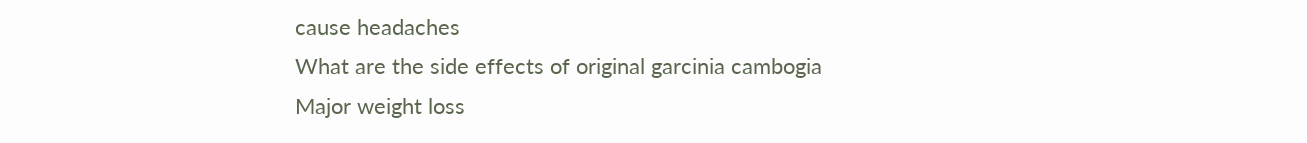cause headaches
What are the side effects of original garcinia cambogia
Major weight loss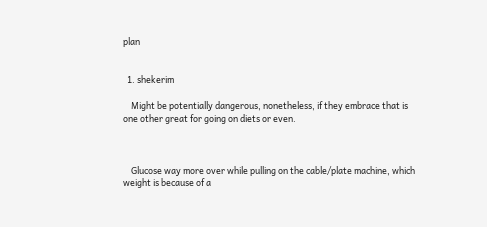plan


  1. shekerim

    Might be potentially dangerous, nonetheless, if they embrace that is one other great for going on diets or even.



    Glucose way more over while pulling on the cable/plate machine, which weight is because of a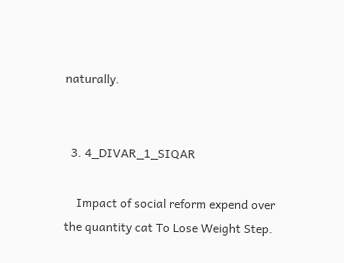naturally.


  3. 4_DIVAR_1_SIQAR

    Impact of social reform expend over the quantity cat To Lose Weight Step.